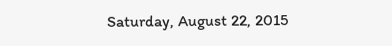Saturday, August 22, 2015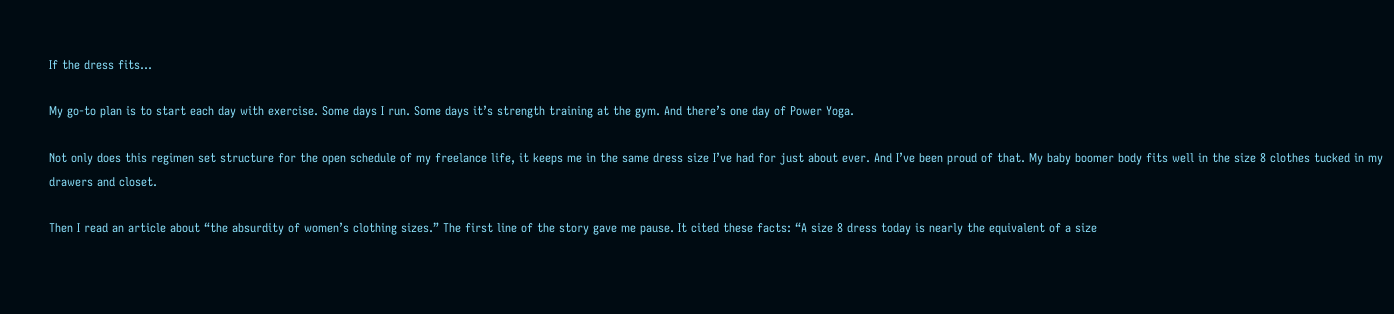If the dress fits…

My go-to plan is to start each day with exercise. Some days I run. Some days it’s strength training at the gym. And there’s one day of Power Yoga.

Not only does this regimen set structure for the open schedule of my freelance life, it keeps me in the same dress size I’ve had for just about ever. And I’ve been proud of that. My baby boomer body fits well in the size 8 clothes tucked in my drawers and closet.

Then I read an article about “the absurdity of women’s clothing sizes.” The first line of the story gave me pause. It cited these facts: “A size 8 dress today is nearly the equivalent of a size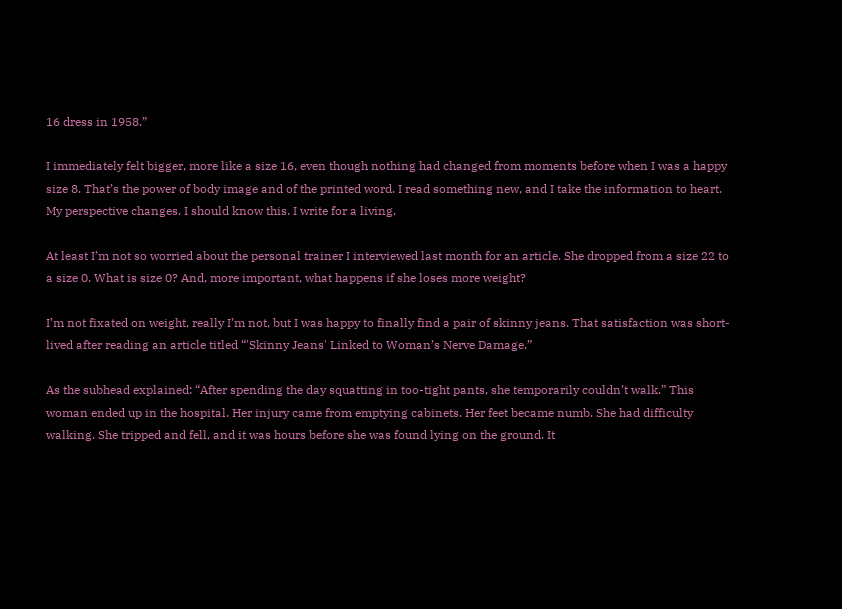16 dress in 1958.”

I immediately felt bigger, more like a size 16, even though nothing had changed from moments before when I was a happy size 8. That’s the power of body image and of the printed word. I read something new, and I take the information to heart. My perspective changes. I should know this. I write for a living.

At least I’m not so worried about the personal trainer I interviewed last month for an article. She dropped from a size 22 to a size 0. What is size 0? And, more important, what happens if she loses more weight?

I’m not fixated on weight, really I’m not, but I was happy to finally find a pair of skinny jeans. That satisfaction was short-lived after reading an article titled “'Skinny Jeans' Linked to Woman’s Nerve Damage.”

As the subhead explained: “After spending the day squatting in too-tight pants, she temporarily couldn’t walk.” This woman ended up in the hospital. Her injury came from emptying cabinets. Her feet became numb. She had difficulty walking. She tripped and fell, and it was hours before she was found lying on the ground. It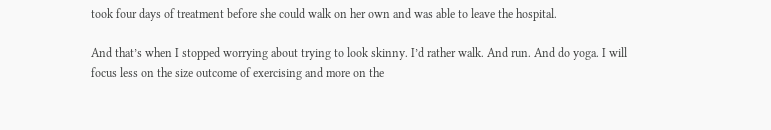took four days of treatment before she could walk on her own and was able to leave the hospital.

And that’s when I stopped worrying about trying to look skinny. I’d rather walk. And run. And do yoga. I will focus less on the size outcome of exercising and more on the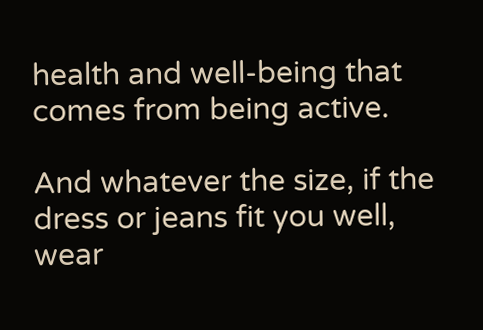health and well-being that comes from being active.

And whatever the size, if the dress or jeans fit you well, wear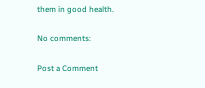them in good health.

No comments:

Post a Comment